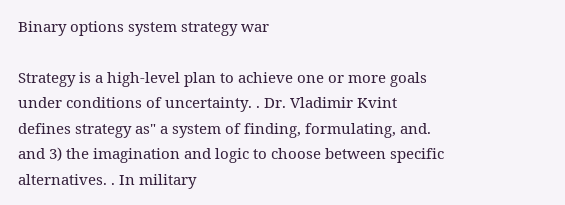Binary options system strategy war

Strategy is a high-level plan to achieve one or more goals under conditions of uncertainty. . Dr. Vladimir Kvint defines strategy as" a system of finding, formulating, and. and 3) the imagination and logic to choose between specific alternatives. . In military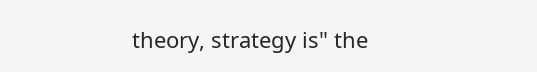theory, strategy is" the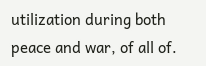utilization during both peace and war, of all of.